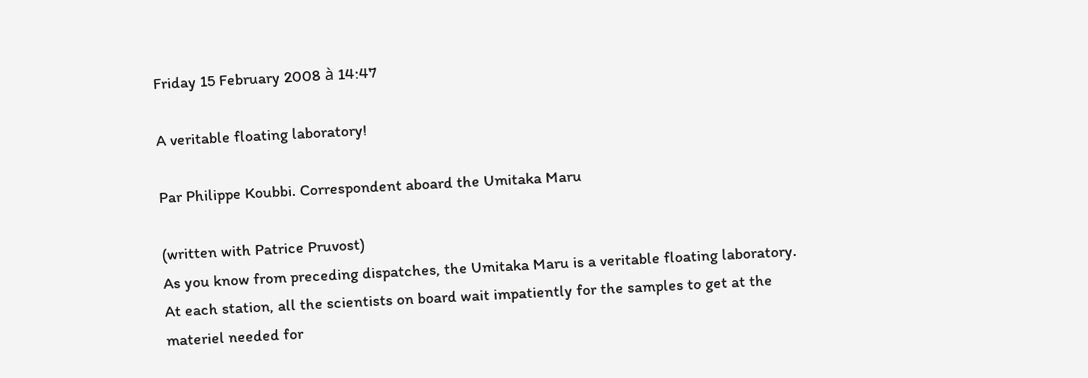Friday 15 February 2008 à 14:47

A veritable floating laboratory!

Par Philippe Koubbi. Correspondent aboard the Umitaka Maru

(written with Patrice Pruvost)
As you know from preceding dispatches, the Umitaka Maru is a veritable floating laboratory. At each station, all the scientists on board wait impatiently for the samples to get at the materiel needed for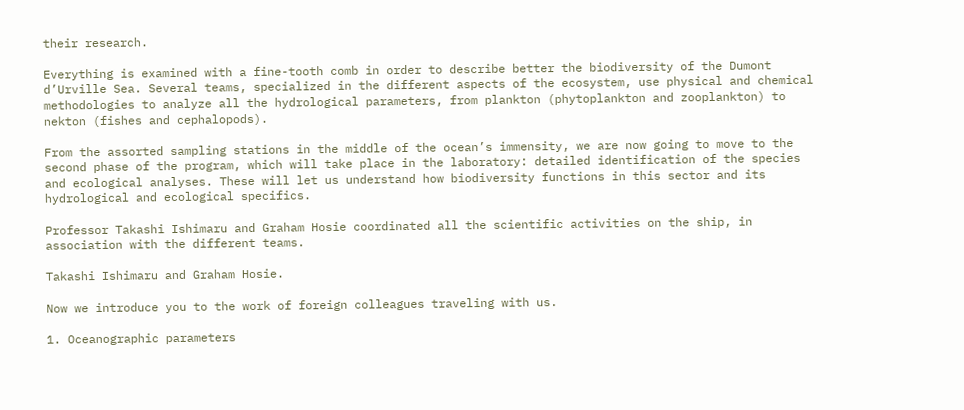their research.

Everything is examined with a fine-tooth comb in order to describe better the biodiversity of the Dumont d’Urville Sea. Several teams, specialized in the different aspects of the ecosystem, use physical and chemical methodologies to analyze all the hydrological parameters, from plankton (phytoplankton and zooplankton) to nekton (fishes and cephalopods).

From the assorted sampling stations in the middle of the ocean’s immensity, we are now going to move to the second phase of the program, which will take place in the laboratory: detailed identification of the species and ecological analyses. These will let us understand how biodiversity functions in this sector and its hydrological and ecological specifics.

Professor Takashi Ishimaru and Graham Hosie coordinated all the scientific activities on the ship, in association with the different teams.

Takashi Ishimaru and Graham Hosie.

Now we introduce you to the work of foreign colleagues traveling with us.

1. Oceanographic parameters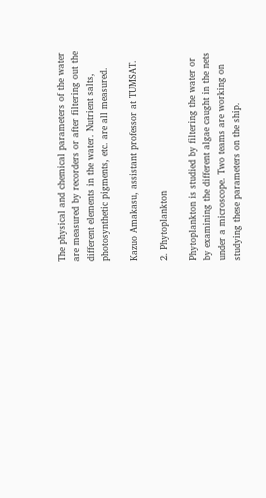The physical and chemical parameters of the water are measured by recorders or after filtering out the different elements in the water. Nutrient salts, photosynthetic pigments, etc. are all measured.

Kazuo Amakasu, assistant professor at TUMSAT.

2. Phytoplankton

Phytoplankton is studied by filtering the water or by examining the different algae caught in the nets under a microscope. Two teams are working on studying these parameters on the ship.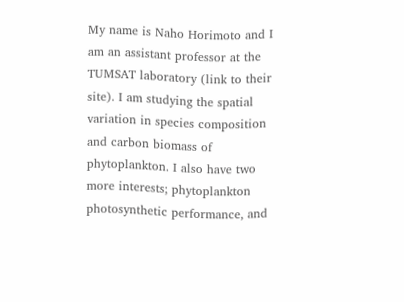My name is Naho Horimoto and I am an assistant professor at the TUMSAT laboratory (link to their site). I am studying the spatial variation in species composition and carbon biomass of phytoplankton. I also have two more interests; phytoplankton photosynthetic performance, and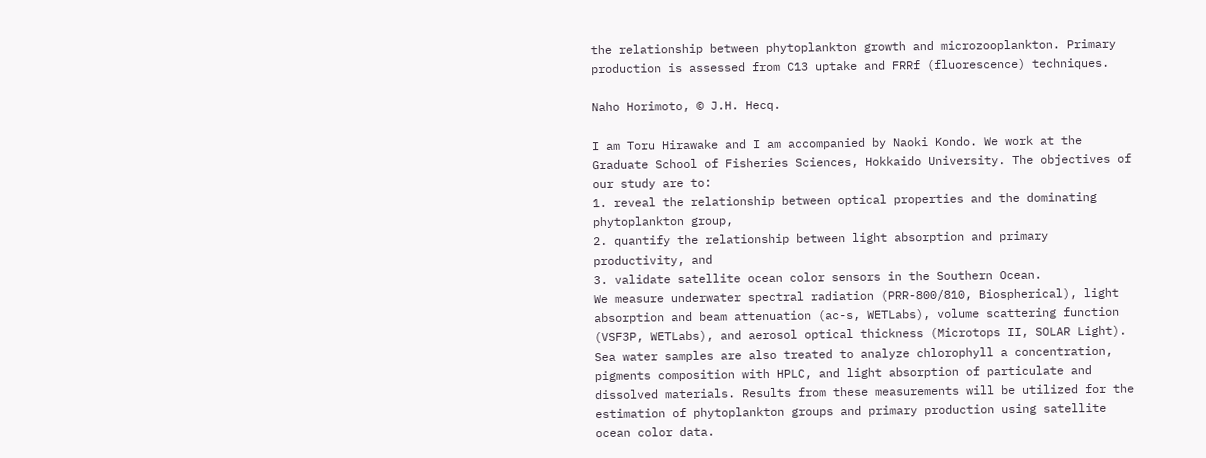the relationship between phytoplankton growth and microzooplankton. Primary production is assessed from C13 uptake and FRRf (fluorescence) techniques.

Naho Horimoto, © J.H. Hecq.

I am Toru Hirawake and I am accompanied by Naoki Kondo. We work at the Graduate School of Fisheries Sciences, Hokkaido University. The objectives of our study are to:
1. reveal the relationship between optical properties and the dominating phytoplankton group,
2. quantify the relationship between light absorption and primary productivity, and
3. validate satellite ocean color sensors in the Southern Ocean.
We measure underwater spectral radiation (PRR-800/810, Biospherical), light absorption and beam attenuation (ac-s, WETLabs), volume scattering function (VSF3P, WETLabs), and aerosol optical thickness (Microtops II, SOLAR Light). Sea water samples are also treated to analyze chlorophyll a concentration, pigments composition with HPLC, and light absorption of particulate and dissolved materials. Results from these measurements will be utilized for the estimation of phytoplankton groups and primary production using satellite ocean color data.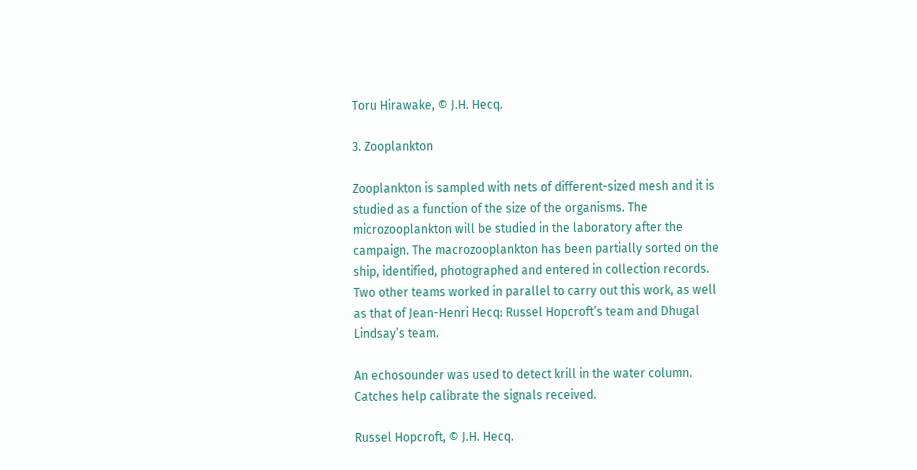Toru Hirawake, © J.H. Hecq.

3. Zooplankton

Zooplankton is sampled with nets of different-sized mesh and it is studied as a function of the size of the organisms. The microzooplankton will be studied in the laboratory after the campaign. The macrozooplankton has been partially sorted on the ship, identified, photographed and entered in collection records. Two other teams worked in parallel to carry out this work, as well as that of Jean-Henri Hecq: Russel Hopcroft’s team and Dhugal Lindsay’s team.

An echosounder was used to detect krill in the water column. Catches help calibrate the signals received.

Russel Hopcroft, © J.H. Hecq.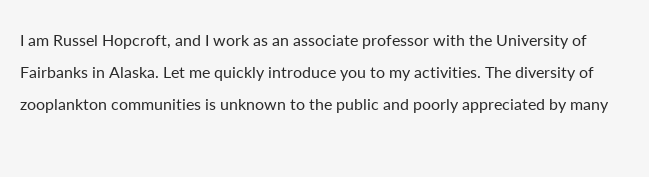I am Russel Hopcroft, and I work as an associate professor with the University of Fairbanks in Alaska. Let me quickly introduce you to my activities. The diversity of zooplankton communities is unknown to the public and poorly appreciated by many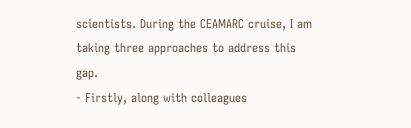scientists. During the CEAMARC cruise, I am taking three approaches to address this gap.
- Firstly, along with colleagues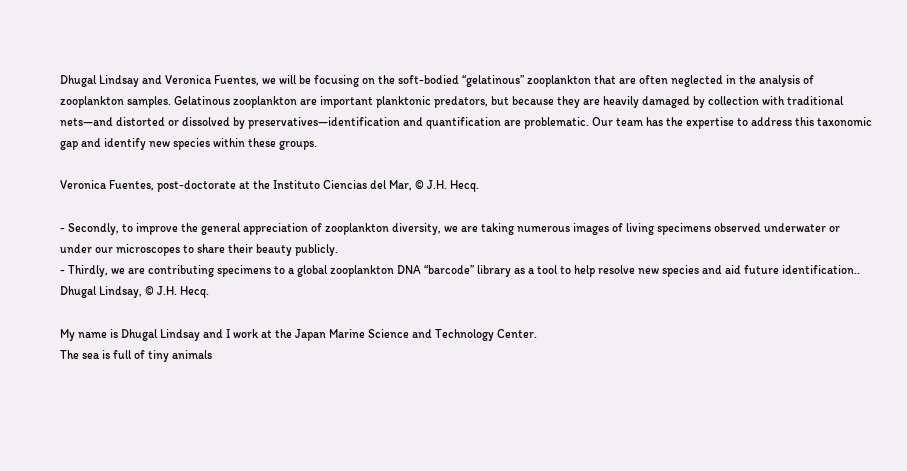Dhugal Lindsay and Veronica Fuentes, we will be focusing on the soft-bodied “gelatinous” zooplankton that are often neglected in the analysis of zooplankton samples. Gelatinous zooplankton are important planktonic predators, but because they are heavily damaged by collection with traditional nets—and distorted or dissolved by preservatives—identification and quantification are problematic. Our team has the expertise to address this taxonomic gap and identify new species within these groups.

Veronica Fuentes, post-doctorate at the Instituto Ciencias del Mar, © J.H. Hecq.

- Secondly, to improve the general appreciation of zooplankton diversity, we are taking numerous images of living specimens observed underwater or under our microscopes to share their beauty publicly.
- Thirdly, we are contributing specimens to a global zooplankton DNA “barcode” library as a tool to help resolve new species and aid future identification..
Dhugal Lindsay, © J.H. Hecq.

My name is Dhugal Lindsay and I work at the Japan Marine Science and Technology Center.
The sea is full of tiny animals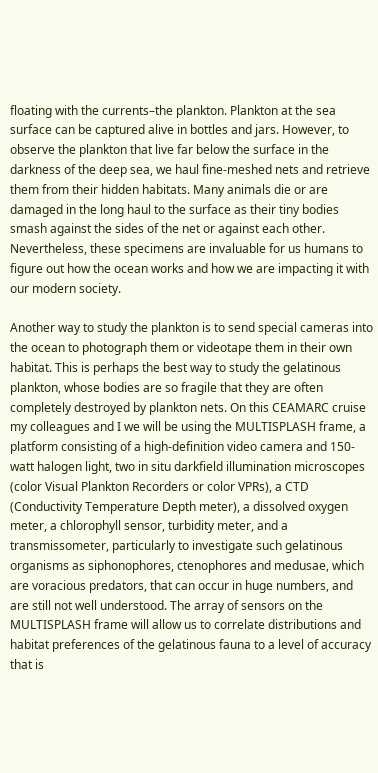floating with the currents–the plankton. Plankton at the sea surface can be captured alive in bottles and jars. However, to observe the plankton that live far below the surface in the darkness of the deep sea, we haul fine-meshed nets and retrieve them from their hidden habitats. Many animals die or are damaged in the long haul to the surface as their tiny bodies smash against the sides of the net or against each other. Nevertheless, these specimens are invaluable for us humans to figure out how the ocean works and how we are impacting it with our modern society.

Another way to study the plankton is to send special cameras into the ocean to photograph them or videotape them in their own habitat. This is perhaps the best way to study the gelatinous plankton, whose bodies are so fragile that they are often completely destroyed by plankton nets. On this CEAMARC cruise my colleagues and I we will be using the MULTISPLASH frame, a platform consisting of a high-definition video camera and 150-watt halogen light, two in situ darkfield illumination microscopes (color Visual Plankton Recorders or color VPRs), a CTD (Conductivity Temperature Depth meter), a dissolved oxygen meter, a chlorophyll sensor, turbidity meter, and a transmissometer, particularly to investigate such gelatinous organisms as siphonophores, ctenophores and medusae, which are voracious predators, that can occur in huge numbers, and are still not well understood. The array of sensors on the MULTISPLASH frame will allow us to correlate distributions and habitat preferences of the gelatinous fauna to a level of accuracy that is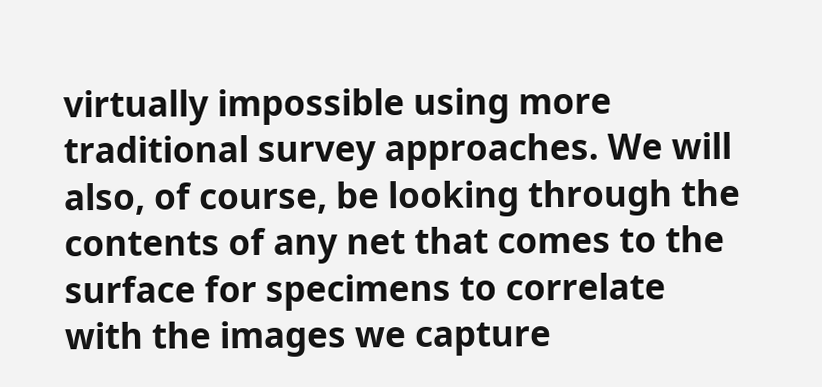virtually impossible using more traditional survey approaches. We will also, of course, be looking through the contents of any net that comes to the surface for specimens to correlate with the images we capture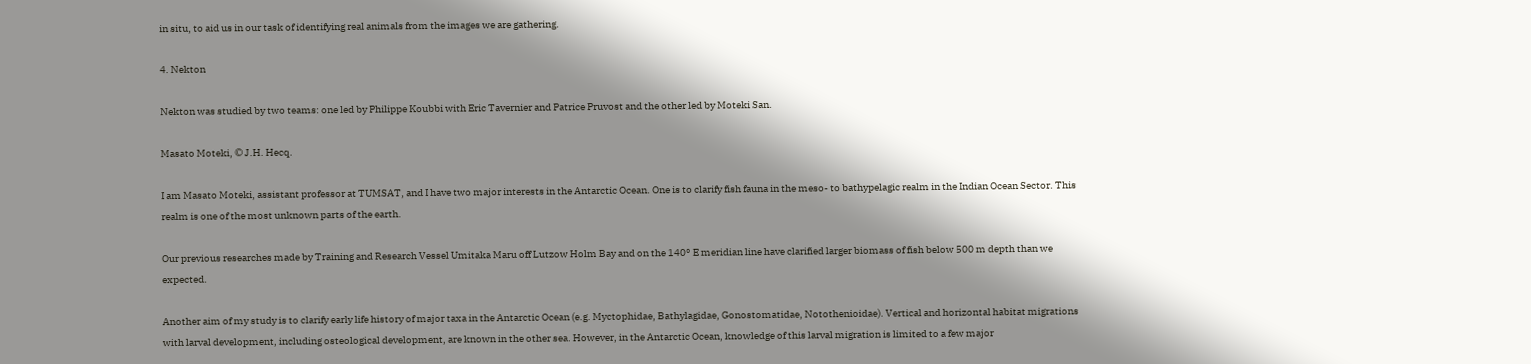in situ, to aid us in our task of identifying real animals from the images we are gathering.

4. Nekton

Nekton was studied by two teams: one led by Philippe Koubbi with Eric Tavernier and Patrice Pruvost and the other led by Moteki San.

Masato Moteki, © J.H. Hecq.

I am Masato Moteki, assistant professor at TUMSAT, and I have two major interests in the Antarctic Ocean. One is to clarify fish fauna in the meso- to bathypelagic realm in the Indian Ocean Sector. This realm is one of the most unknown parts of the earth.

Our previous researches made by Training and Research Vessel Umitaka Maru off Lutzow Holm Bay and on the 140° E meridian line have clarified larger biomass of fish below 500 m depth than we expected.

Another aim of my study is to clarify early life history of major taxa in the Antarctic Ocean (e.g. Myctophidae, Bathylagidae, Gonostomatidae, Notothenioidae). Vertical and horizontal habitat migrations with larval development, including osteological development, are known in the other sea. However, in the Antarctic Ocean, knowledge of this larval migration is limited to a few major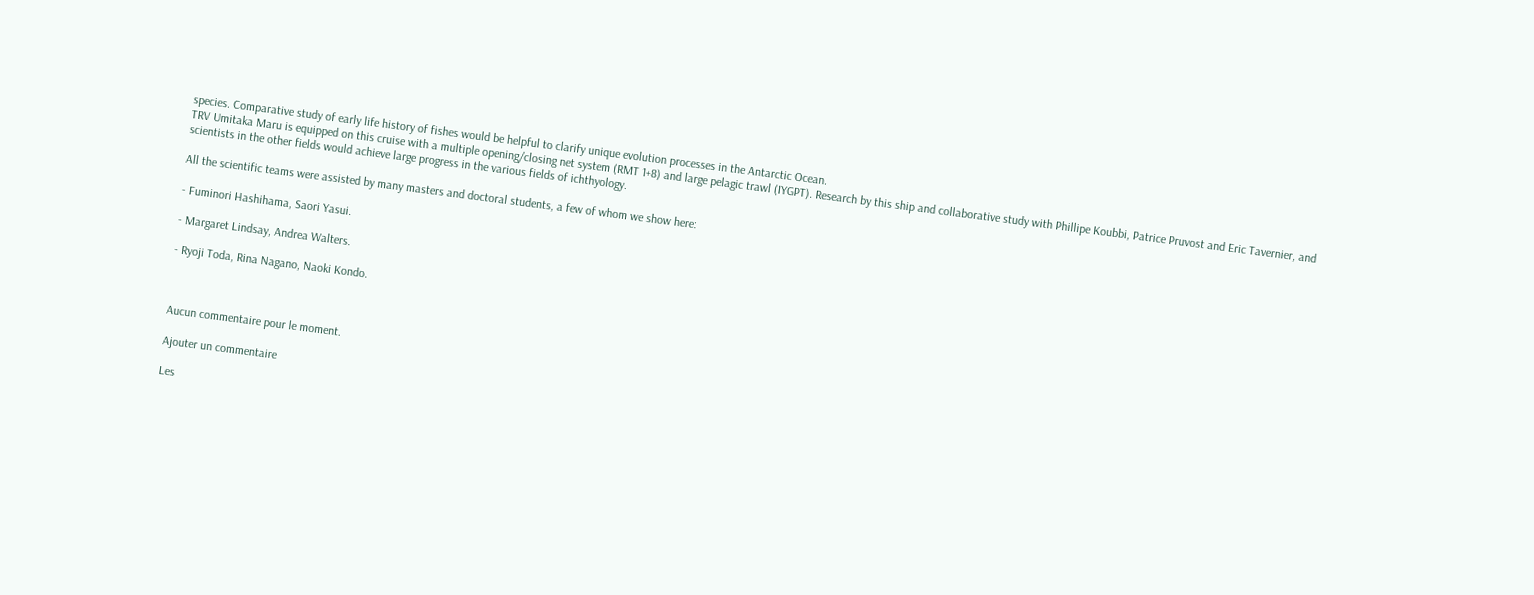species. Comparative study of early life history of fishes would be helpful to clarify unique evolution processes in the Antarctic Ocean.
TRV Umitaka Maru is equipped on this cruise with a multiple opening/closing net system (RMT 1+8) and large pelagic trawl (IYGPT). Research by this ship and collaborative study with Phillipe Koubbi, Patrice Pruvost and Eric Tavernier, and scientists in the other fields would achieve large progress in the various fields of ichthyology.

All the scientific teams were assisted by many masters and doctoral students, a few of whom we show here:

- Fuminori Hashihama, Saori Yasui.

- Margaret Lindsay, Andrea Walters.

- Ryoji Toda, Rina Nagano, Naoki Kondo.



Aucun commentaire pour le moment.

Ajouter un commentaire

Les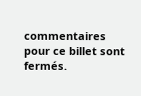commentaires pour ce billet sont fermés.